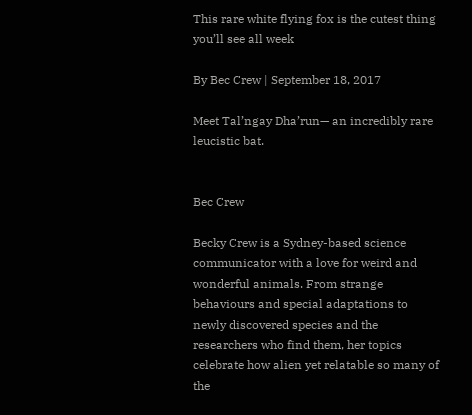This rare white flying fox is the cutest thing you’ll see all week

By Bec Crew | September 18, 2017

Meet Tal’ngay Dha’run— an incredibly rare leucistic bat.


Bec Crew

Becky Crew is a Sydney-based science communicator with a love for weird and wonderful animals. From strange behaviours and special adaptations to newly discovered species and the researchers who find them, her topics celebrate how alien yet relatable so many of the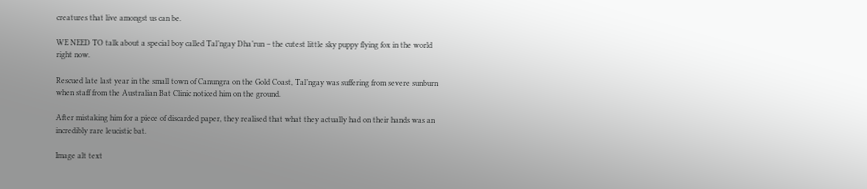creatures that live amongst us can be.

WE NEED TO talk about a special boy called Tal’ngay Dha’run – the cutest little sky puppy flying fox in the world right now.

Rescued late last year in the small town of Canungra on the Gold Coast, Tal’ngay was suffering from severe sunburn when staff from the Australian Bat Clinic noticed him on the ground.

After mistaking him for a piece of discarded paper, they realised that what they actually had on their hands was an incredibly rare leucistic bat.

Image alt text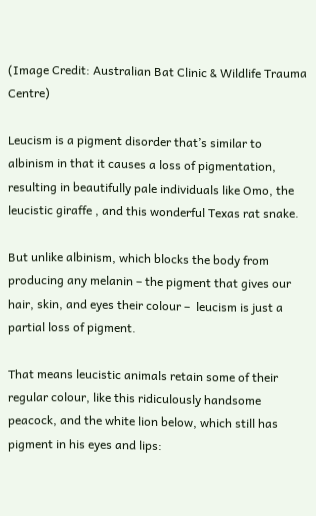(Image Credit: Australian Bat Clinic & Wildlife Trauma Centre)

Leucism is a pigment disorder that’s similar to albinism in that it causes a loss of pigmentation, resulting in beautifully pale individuals like Omo, the leucistic giraffe , and this wonderful Texas rat snake.

But unlike albinism, which blocks the body from producing any melanin – the pigment that gives our hair, skin, and eyes their colour –  leucism is just a partial loss of pigment.

That means leucistic animals retain some of their regular colour, like this ridiculously handsome peacock, and the white lion below, which still has pigment in his eyes and lips: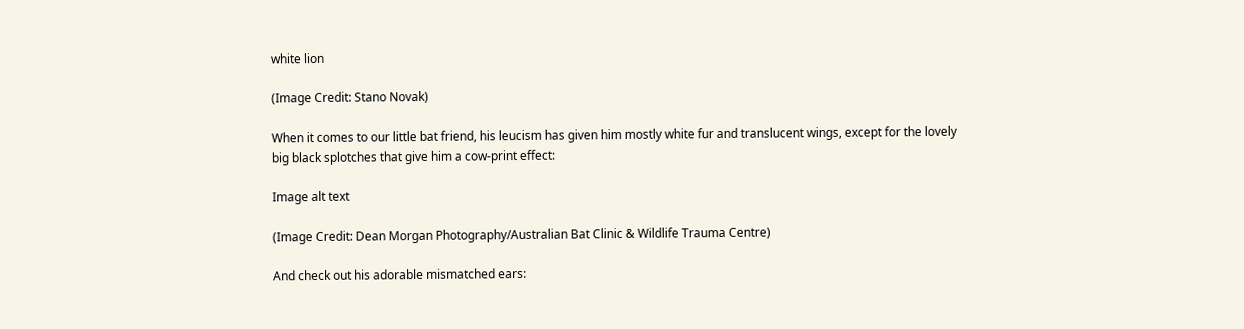white lion

(Image Credit: Stano Novak)

When it comes to our little bat friend, his leucism has given him mostly white fur and translucent wings, except for the lovely big black splotches that give him a cow-print effect:

Image alt text

(Image Credit: Dean Morgan Photography/Australian Bat Clinic & Wildlife Trauma Centre)

And check out his adorable mismatched ears: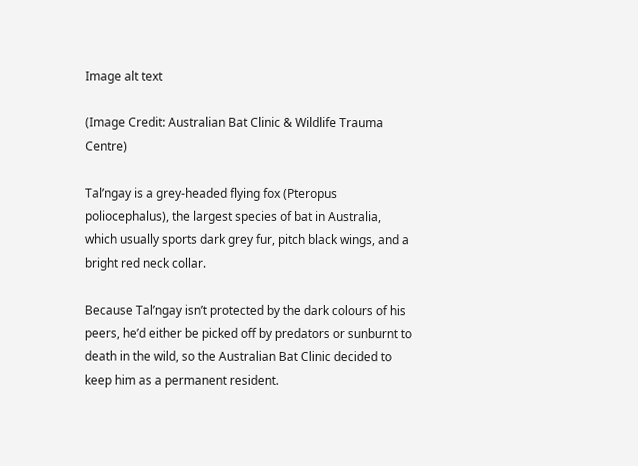Image alt text

(Image Credit: Australian Bat Clinic & Wildlife Trauma Centre)

Tal’ngay is a grey-headed flying fox (Pteropus poliocephalus), the largest species of bat in Australia, which usually sports dark grey fur, pitch black wings, and a bright red neck collar.

Because Tal’ngay isn’t protected by the dark colours of his peers, he’d either be picked off by predators or sunburnt to death in the wild, so the Australian Bat Clinic decided to keep him as a permanent resident.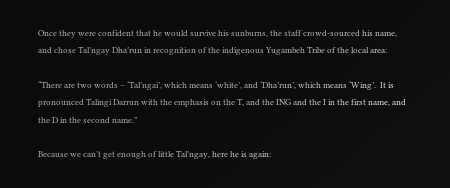Once they were confident that he would survive his sunburns, the staff crowd-sourced his name, and chose Tal’ngay Dha’run in recognition of the indigenous Yugambeh Tribe of the local area:

“There are two words – ‘Tal’ngai’, which means ‘white’, and ‘Dha’run’, which means ‘Wing’.  It is pronounced Talingi Darrun with the emphasis on the T, and the ING and the I in the first name, and the D in the second name.”

Because we can’t get enough of little Tal’ngay, here he is again: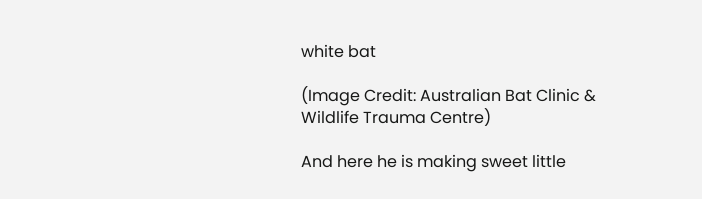white bat

(Image Credit: Australian Bat Clinic & Wildlife Trauma Centre)

And here he is making sweet little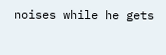noises while he gets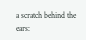a scratch behind the ears: